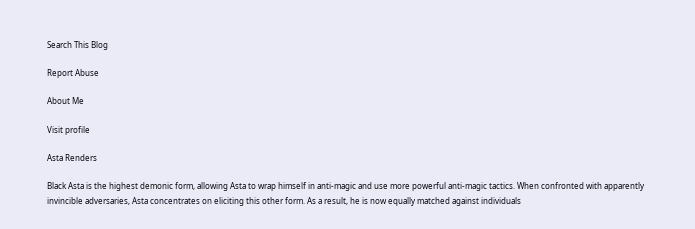Search This Blog

Report Abuse

About Me

Visit profile

Asta Renders

Black Asta is the highest demonic form, allowing Asta to wrap himself in anti-magic and use more powerful anti-magic tactics. When confronted with apparently invincible adversaries, Asta concentrates on eliciting this other form. As a result, he is now equally matched against individuals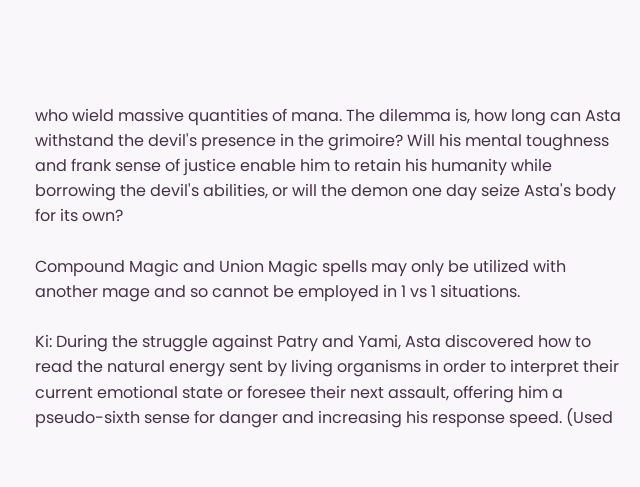who wield massive quantities of mana. The dilemma is, how long can Asta withstand the devil's presence in the grimoire? Will his mental toughness and frank sense of justice enable him to retain his humanity while borrowing the devil's abilities, or will the demon one day seize Asta's body for its own?

Compound Magic and Union Magic spells may only be utilized with another mage and so cannot be employed in 1 vs 1 situations.

Ki: During the struggle against Patry and Yami, Asta discovered how to read the natural energy sent by living organisms in order to interpret their current emotional state or foresee their next assault, offering him a pseudo-sixth sense for danger and increasing his response speed. (Used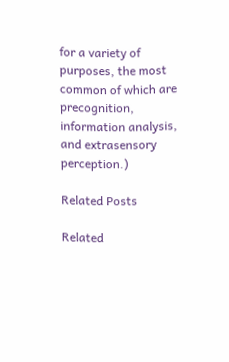for a variety of purposes, the most common of which are precognition, information analysis, and extrasensory perception.)

Related Posts

Related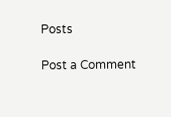Posts

Post a Comment